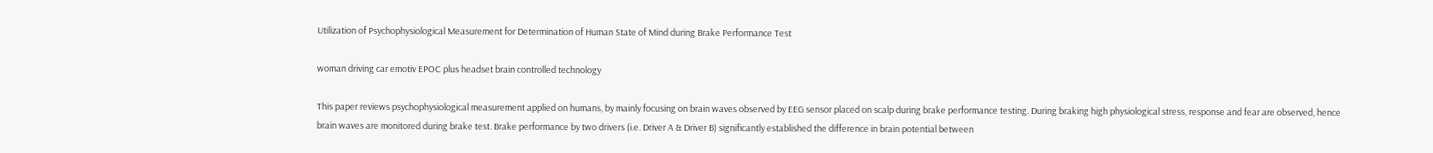Utilization of Psychophysiological Measurement for Determination of Human State of Mind during Brake Performance Test

woman driving car emotiv EPOC plus headset brain controlled technology

This paper reviews psychophysiological measurement applied on humans, by mainly focusing on brain waves observed by EEG sensor placed on scalp during brake performance testing. During braking high physiological stress, response and fear are observed, hence brain waves are monitored during brake test. Brake performance by two drivers (i.e. Driver A & Driver B) significantly established the difference in brain potential between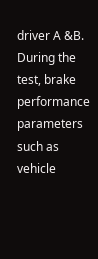driver A &B. During the test, brake performance parameters such as vehicle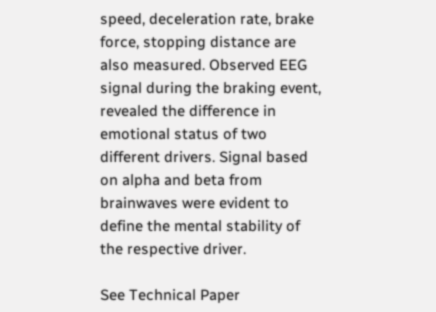speed, deceleration rate, brake force, stopping distance are also measured. Observed EEG signal during the braking event, revealed the difference in emotional status of two different drivers. Signal based on alpha and beta from brainwaves were evident to define the mental stability of the respective driver.

See Technical Paper